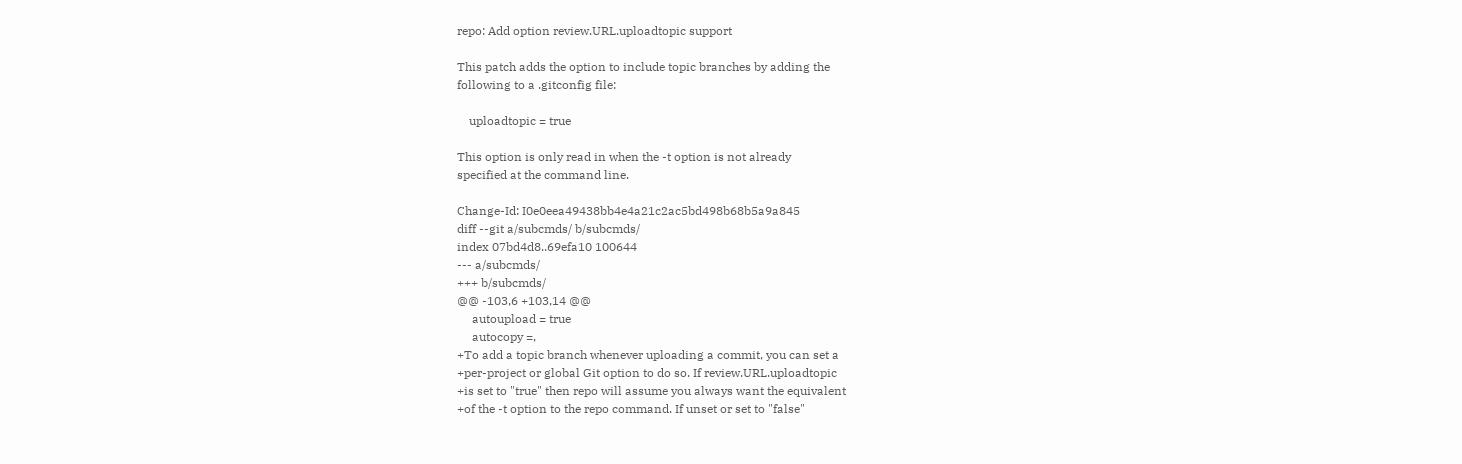repo: Add option review.URL.uploadtopic support

This patch adds the option to include topic branches by adding the
following to a .gitconfig file:

    uploadtopic = true

This option is only read in when the -t option is not already
specified at the command line.

Change-Id: I0e0eea49438bb4e4a21c2ac5bd498b68b5a9a845
diff --git a/subcmds/ b/subcmds/
index 07bd4d8..69efa10 100644
--- a/subcmds/
+++ b/subcmds/
@@ -103,6 +103,14 @@
     autoupload = true
     autocopy =,
+To add a topic branch whenever uploading a commit, you can set a
+per-project or global Git option to do so. If review.URL.uploadtopic
+is set to "true" then repo will assume you always want the equivalent
+of the -t option to the repo command. If unset or set to "false"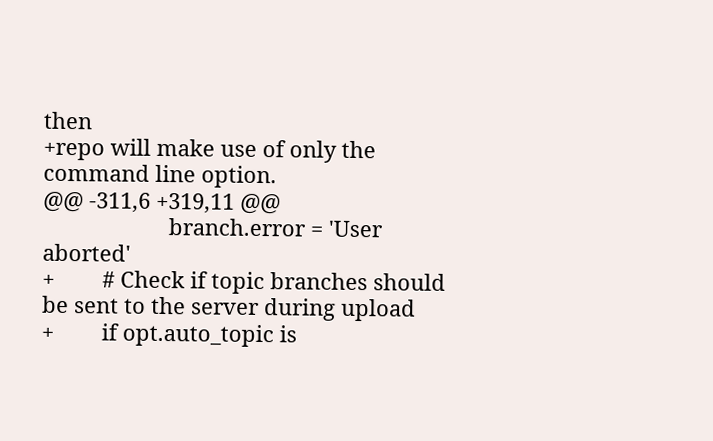then
+repo will make use of only the command line option.
@@ -311,6 +319,11 @@
                     branch.error = 'User aborted'
+        # Check if topic branches should be sent to the server during upload
+        if opt.auto_topic is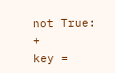not True:
+           key =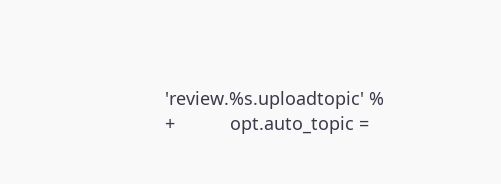'review.%s.uploadtopic' %
+           opt.auto_topic =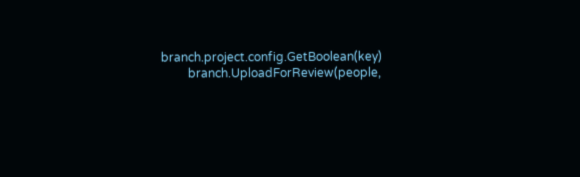branch.project.config.GetBoolean(key)
         branch.UploadForReview(people,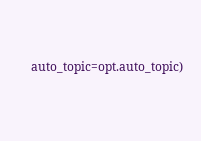auto_topic=opt.auto_topic)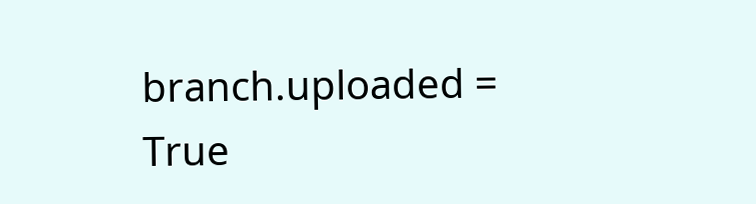branch.uploaded = True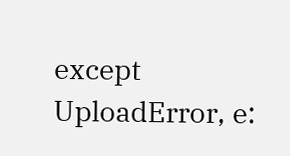except UploadError, e: